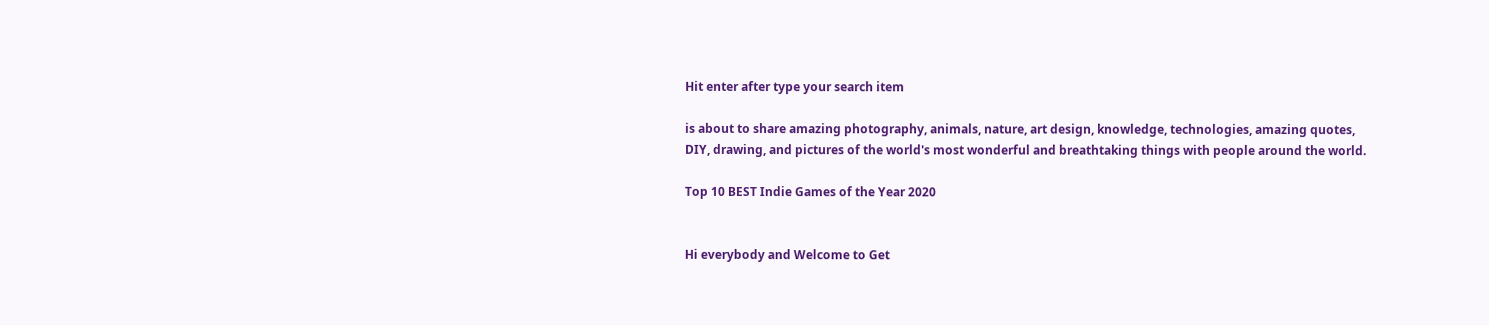Hit enter after type your search item

is about to share amazing photography, animals, nature, art design, knowledge, technologies, amazing quotes, DIY, drawing, and pictures of the world's most wonderful and breathtaking things with people around the world.

Top 10 BEST Indie Games of the Year 2020


Hi everybody and Welcome to Get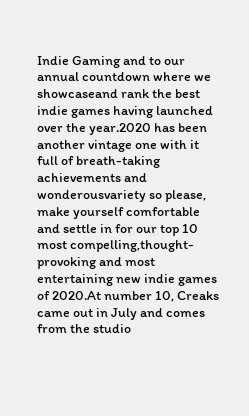Indie Gaming and to our annual countdown where we showcaseand rank the best indie games having launched over the year.2020 has been another vintage one with it full of breath-taking achievements and wonderousvariety so please, make yourself comfortable and settle in for our top 10 most compelling,thought-provoking and most entertaining new indie games of 2020.At number 10, Creaks came out in July and comes from the studio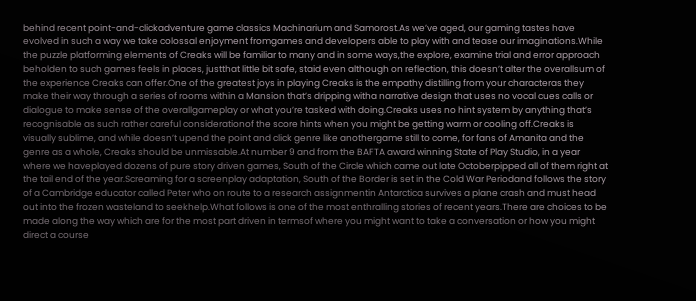behind recent point-and-clickadventure game classics Machinarium and Samorost.As we’ve aged, our gaming tastes have evolved in such a way we take colossal enjoyment fromgames and developers able to play with and tease our imaginations.While the puzzle platforming elements of Creaks will be familiar to many and in some ways,the explore, examine trial and error approach beholden to such games feels in places, justthat little bit safe, staid even although on reflection, this doesn’t alter the overallsum of the experience Creaks can offer.One of the greatest joys in playing Creaks is the empathy distilling from your characteras they make their way through a series of rooms within a Mansion that’s dripping witha narrative design that uses no vocal cues calls or dialogue to make sense of the overallgameplay or what you’re tasked with doing.Creaks uses no hint system by anything that’s recognisable as such rather careful considerationof the score hints when you might be getting warm or cooling off.Creaks is visually sublime, and while doesn’t upend the point and click genre like anothergame still to come, for fans of Amanita and the genre as a whole, Creaks should be unmissable.At number 9 and from the BAFTA award winning State of Play Studio, in a year where we haveplayed dozens of pure story driven games, South of the Circle which came out late Octoberpipped all of them right at the tail end of the year.Screaming for a screenplay adaptation, South of the Border is set in the Cold War Periodand follows the story of a Cambridge educator called Peter who on route to a research assignmentin Antarctica survives a plane crash and must head out into the frozen wasteland to seekhelp.What follows is one of the most enthralling stories of recent years.There are choices to be made along the way which are for the most part driven in termsof where you might want to take a conversation or how you might direct a course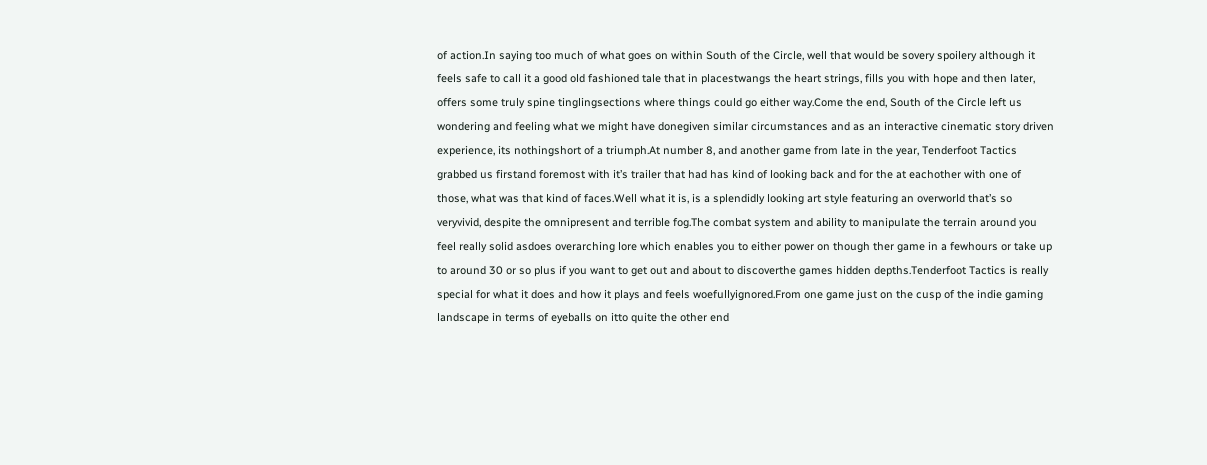of action.In saying too much of what goes on within South of the Circle, well that would be sovery spoilery although it feels safe to call it a good old fashioned tale that in placestwangs the heart strings, fills you with hope and then later, offers some truly spine tinglingsections where things could go either way.Come the end, South of the Circle left us wondering and feeling what we might have donegiven similar circumstances and as an interactive cinematic story driven experience, its nothingshort of a triumph.At number 8, and another game from late in the year, Tenderfoot Tactics grabbed us firstand foremost with it’s trailer that had has kind of looking back and for the at eachother with one of those, what was that kind of faces.Well what it is, is a splendidly looking art style featuring an overworld that’s so veryvivid, despite the omnipresent and terrible fog.The combat system and ability to manipulate the terrain around you feel really solid asdoes overarching lore which enables you to either power on though ther game in a fewhours or take up to around 30 or so plus if you want to get out and about to discoverthe games hidden depths.Tenderfoot Tactics is really special for what it does and how it plays and feels woefullyignored.From one game just on the cusp of the indie gaming landscape in terms of eyeballs on itto quite the other end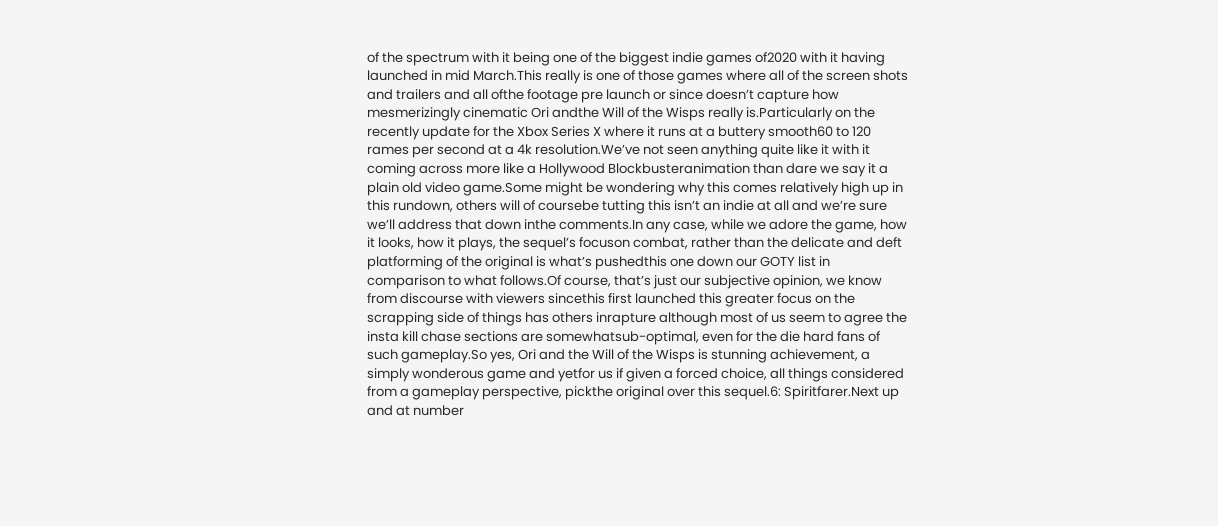of the spectrum with it being one of the biggest indie games of2020 with it having launched in mid March.This really is one of those games where all of the screen shots and trailers and all ofthe footage pre launch or since doesn’t capture how mesmerizingly cinematic Ori andthe Will of the Wisps really is.Particularly on the recently update for the Xbox Series X where it runs at a buttery smooth60 to 120 rames per second at a 4k resolution.We’ve not seen anything quite like it with it coming across more like a Hollywood Blockbusteranimation than dare we say it a plain old video game.Some might be wondering why this comes relatively high up in this rundown, others will of coursebe tutting this isn’t an indie at all and we’re sure we’ll address that down inthe comments.In any case, while we adore the game, how it looks, how it plays, the sequel’s focuson combat, rather than the delicate and deft platforming of the original is what’s pushedthis one down our GOTY list in comparison to what follows.Of course, that’s just our subjective opinion, we know from discourse with viewers sincethis first launched this greater focus on the scrapping side of things has others inrapture although most of us seem to agree the insta kill chase sections are somewhatsub-optimal, even for the die hard fans of such gameplay.So yes, Ori and the Will of the Wisps is stunning achievement, a simply wonderous game and yetfor us if given a forced choice, all things considered from a gameplay perspective, pickthe original over this sequel.6: Spiritfarer.Next up and at number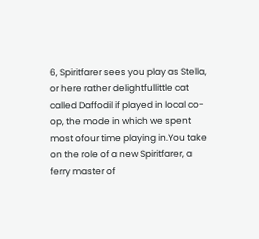6, Spiritfarer sees you play as Stella, or here rather delightfullittle cat called Daffodil if played in local co-op, the mode in which we spent most ofour time playing in.You take on the role of a new Spiritfarer, a ferry master of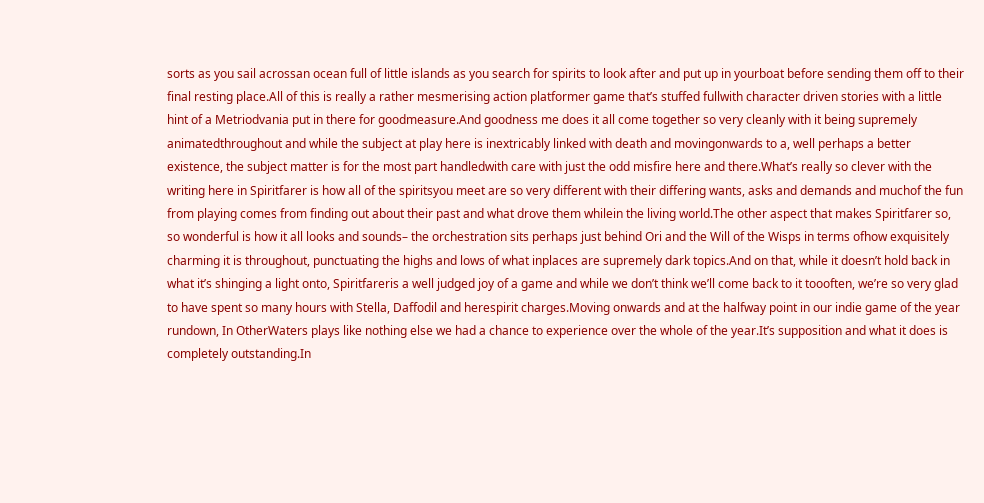sorts as you sail acrossan ocean full of little islands as you search for spirits to look after and put up in yourboat before sending them off to their final resting place.All of this is really a rather mesmerising action platformer game that’s stuffed fullwith character driven stories with a little hint of a Metriodvania put in there for goodmeasure.And goodness me does it all come together so very cleanly with it being supremely animatedthroughout and while the subject at play here is inextricably linked with death and movingonwards to a, well perhaps a better existence, the subject matter is for the most part handledwith care with just the odd misfire here and there.What’s really so clever with the writing here in Spiritfarer is how all of the spiritsyou meet are so very different with their differing wants, asks and demands and muchof the fun from playing comes from finding out about their past and what drove them whilein the living world.The other aspect that makes Spiritfarer so, so wonderful is how it all looks and sounds– the orchestration sits perhaps just behind Ori and the Will of the Wisps in terms ofhow exquisitely charming it is throughout, punctuating the highs and lows of what inplaces are supremely dark topics.And on that, while it doesn’t hold back in what it’s shinging a light onto, Spiritfareris a well judged joy of a game and while we don’t think we’ll come back to it toooften, we’re so very glad to have spent so many hours with Stella, Daffodil and herespirit charges.Moving onwards and at the halfway point in our indie game of the year rundown, In OtherWaters plays like nothing else we had a chance to experience over the whole of the year.It’s supposition and what it does is completely outstanding.In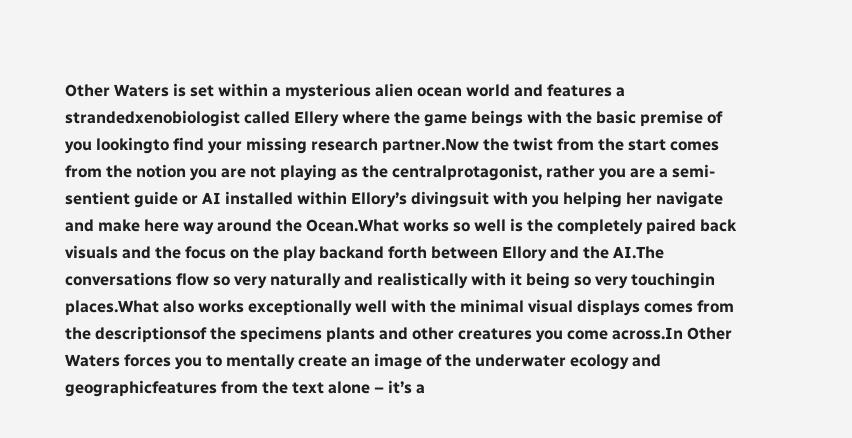Other Waters is set within a mysterious alien ocean world and features a strandedxenobiologist called Ellery where the game beings with the basic premise of you lookingto find your missing research partner.Now the twist from the start comes from the notion you are not playing as the centralprotagonist, rather you are a semi-sentient guide or AI installed within Ellory’s divingsuit with you helping her navigate and make here way around the Ocean.What works so well is the completely paired back visuals and the focus on the play backand forth between Ellory and the AI.The conversations flow so very naturally and realistically with it being so very touchingin places.What also works exceptionally well with the minimal visual displays comes from the descriptionsof the specimens plants and other creatures you come across.In Other Waters forces you to mentally create an image of the underwater ecology and geographicfeatures from the text alone – it’s a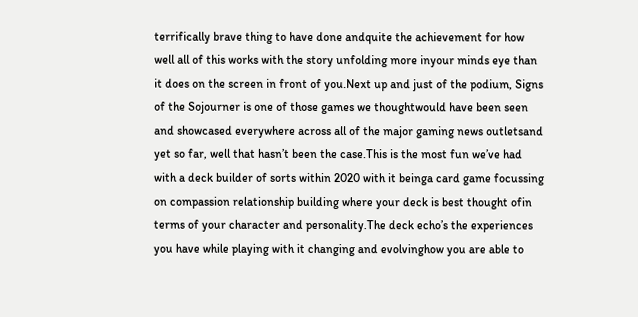terrifically brave thing to have done andquite the achievement for how well all of this works with the story unfolding more inyour minds eye than it does on the screen in front of you.Next up and just of the podium, Signs of the Sojourner is one of those games we thoughtwould have been seen and showcased everywhere across all of the major gaming news outletsand yet so far, well that hasn’t been the case.This is the most fun we’ve had with a deck builder of sorts within 2020 with it beinga card game focussing on compassion relationship building where your deck is best thought ofin terms of your character and personality.The deck echo’s the experiences you have while playing with it changing and evolvinghow you are able to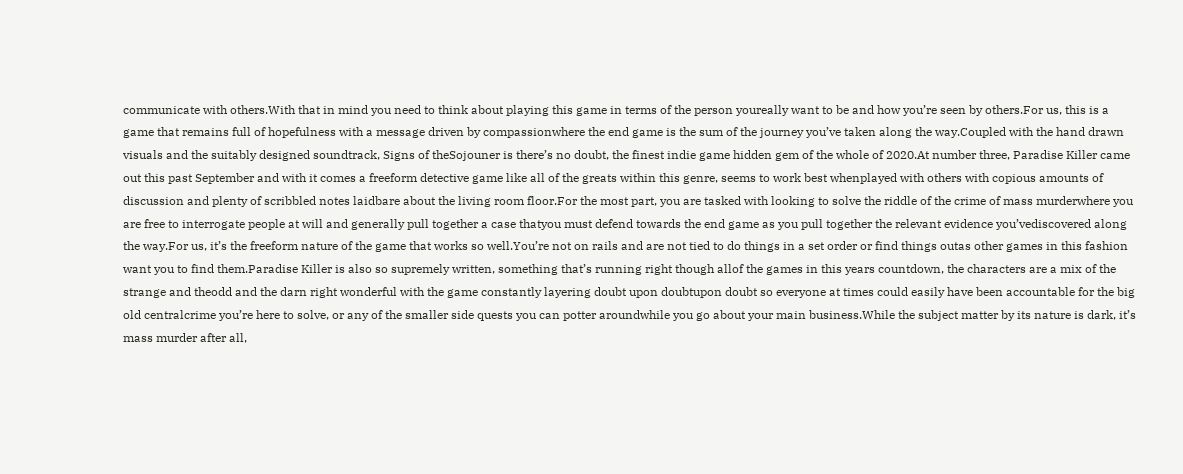communicate with others.With that in mind you need to think about playing this game in terms of the person youreally want to be and how you’re seen by others.For us, this is a game that remains full of hopefulness with a message driven by compassionwhere the end game is the sum of the journey you’ve taken along the way.Coupled with the hand drawn visuals and the suitably designed soundtrack, Signs of theSojouner is there’s no doubt, the finest indie game hidden gem of the whole of 2020.At number three, Paradise Killer came out this past September and with it comes a freeform detective game like all of the greats within this genre, seems to work best whenplayed with others with copious amounts of discussion and plenty of scribbled notes laidbare about the living room floor.For the most part, you are tasked with looking to solve the riddle of the crime of mass murderwhere you are free to interrogate people at will and generally pull together a case thatyou must defend towards the end game as you pull together the relevant evidence you’vediscovered along the way.For us, it’s the freeform nature of the game that works so well.You’re not on rails and are not tied to do things in a set order or find things outas other games in this fashion want you to find them.Paradise Killer is also so supremely written, something that’s running right though allof the games in this years countdown, the characters are a mix of the strange and theodd and the darn right wonderful with the game constantly layering doubt upon doubtupon doubt so everyone at times could easily have been accountable for the big old centralcrime you’re here to solve, or any of the smaller side quests you can potter aroundwhile you go about your main business.While the subject matter by its nature is dark, it’s mass murder after all,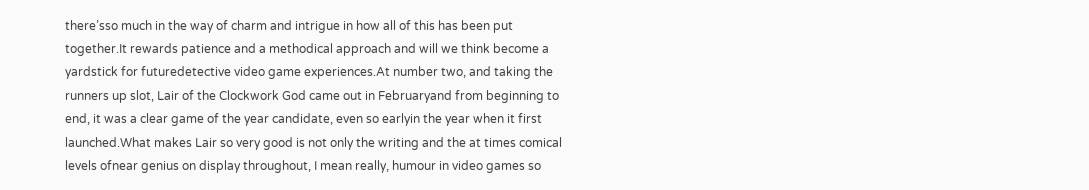there’sso much in the way of charm and intrigue in how all of this has been put together.It rewards patience and a methodical approach and will we think become a yardstick for futuredetective video game experiences.At number two, and taking the runners up slot, Lair of the Clockwork God came out in Februaryand from beginning to end, it was a clear game of the year candidate, even so earlyin the year when it first launched.What makes Lair so very good is not only the writing and the at times comical levels ofnear genius on display throughout, I mean really, humour in video games so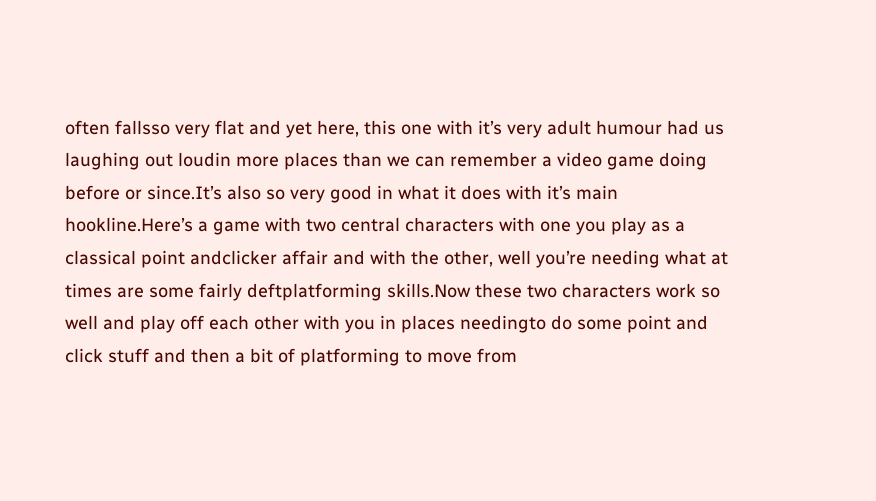often fallsso very flat and yet here, this one with it’s very adult humour had us laughing out loudin more places than we can remember a video game doing before or since.It’s also so very good in what it does with it’s main hookline.Here’s a game with two central characters with one you play as a classical point andclicker affair and with the other, well you’re needing what at times are some fairly deftplatforming skills.Now these two characters work so well and play off each other with you in places needingto do some point and click stuff and then a bit of platforming to move from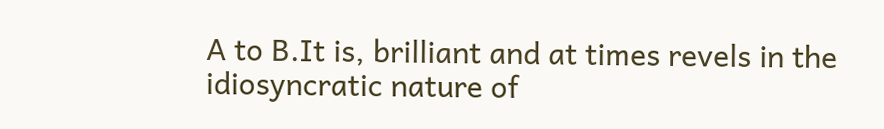A to B.It is, brilliant and at times revels in the idiosyncratic nature of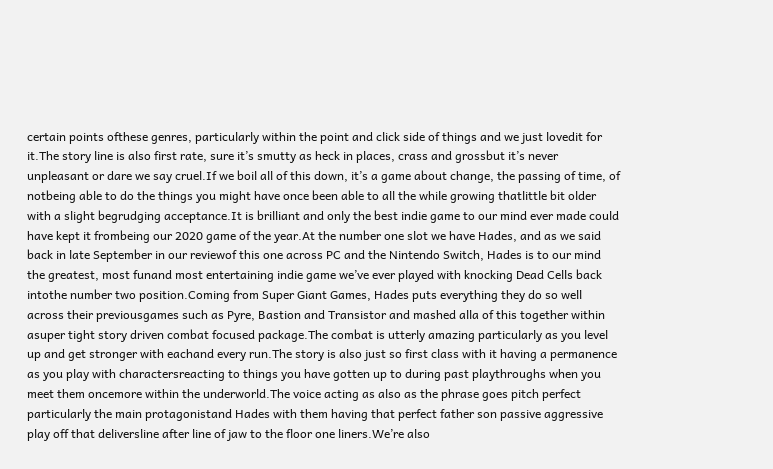certain points ofthese genres, particularly within the point and click side of things and we just lovedit for it.The story line is also first rate, sure it’s smutty as heck in places, crass and grossbut it’s never unpleasant or dare we say cruel.If we boil all of this down, it’s a game about change, the passing of time, of notbeing able to do the things you might have once been able to all the while growing thatlittle bit older with a slight begrudging acceptance.It is brilliant and only the best indie game to our mind ever made could have kept it frombeing our 2020 game of the year.At the number one slot we have Hades, and as we said back in late September in our reviewof this one across PC and the Nintendo Switch, Hades is to our mind the greatest, most funand most entertaining indie game we’ve ever played with knocking Dead Cells back intothe number two position.Coming from Super Giant Games, Hades puts everything they do so well across their previousgames such as Pyre, Bastion and Transistor and mashed alla of this together within asuper tight story driven combat focused package.The combat is utterly amazing particularly as you level up and get stronger with eachand every run.The story is also just so first class with it having a permanence as you play with charactersreacting to things you have gotten up to during past playthroughs when you meet them oncemore within the underworld.The voice acting as also as the phrase goes pitch perfect particularly the main protagonistand Hades with them having that perfect father son passive aggressive play off that deliversline after line of jaw to the floor one liners.We’re also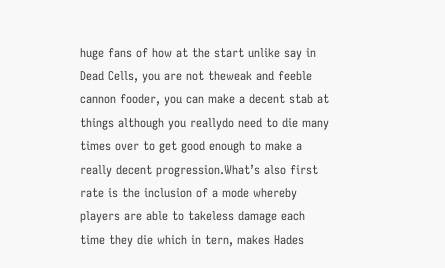huge fans of how at the start unlike say in Dead Cells, you are not theweak and feeble cannon fooder, you can make a decent stab at things although you reallydo need to die many times over to get good enough to make a really decent progression.What’s also first rate is the inclusion of a mode whereby players are able to takeless damage each time they die which in tern, makes Hades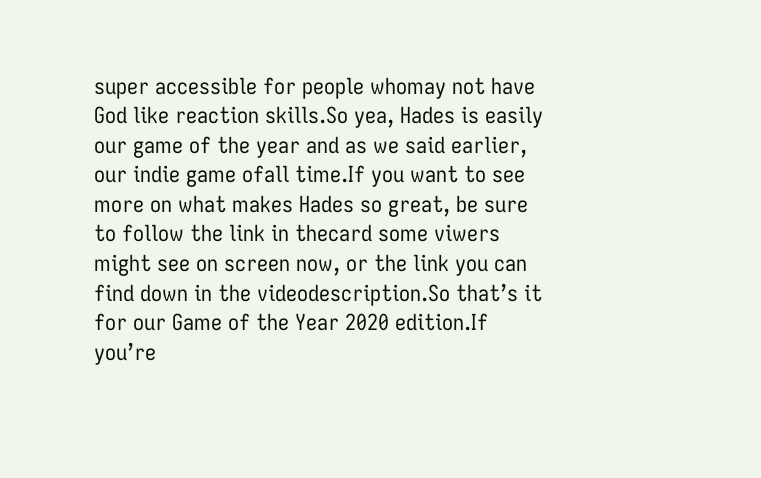super accessible for people whomay not have God like reaction skills.So yea, Hades is easily our game of the year and as we said earlier, our indie game ofall time.If you want to see more on what makes Hades so great, be sure to follow the link in thecard some viwers might see on screen now, or the link you can find down in the videodescription.So that’s it for our Game of the Year 2020 edition.If you’re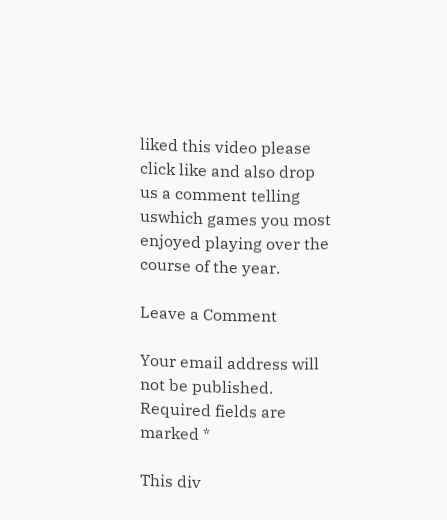liked this video please click like and also drop us a comment telling uswhich games you most enjoyed playing over the course of the year.

Leave a Comment

Your email address will not be published. Required fields are marked *

This div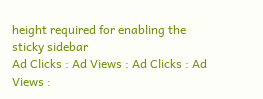height required for enabling the sticky sidebar
Ad Clicks : Ad Views : Ad Clicks : Ad Views :